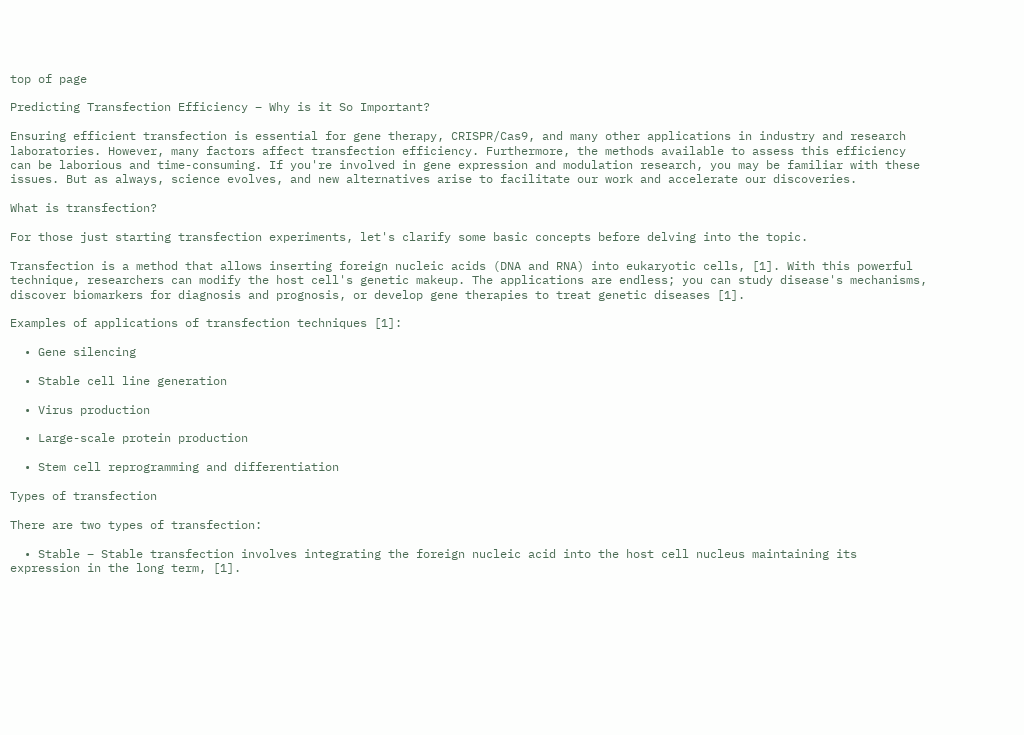top of page

Predicting Transfection Efficiency – Why is it So Important?

Ensuring efficient transfection is essential for gene therapy, CRISPR/Cas9, and many other applications in industry and research laboratories. However, many factors affect transfection efficiency. Furthermore, the methods available to assess this efficiency can be laborious and time-consuming. If you're involved in gene expression and modulation research, you may be familiar with these issues. But as always, science evolves, and new alternatives arise to facilitate our work and accelerate our discoveries.

What is transfection?

For those just starting transfection experiments, let's clarify some basic concepts before delving into the topic.

Transfection is a method that allows inserting foreign nucleic acids (DNA and RNA) into eukaryotic cells, [1]. With this powerful technique, researchers can modify the host cell's genetic makeup. The applications are endless; you can study disease's mechanisms, discover biomarkers for diagnosis and prognosis, or develop gene therapies to treat genetic diseases [1].

Examples of applications of transfection techniques [1]:

  • Gene silencing

  • Stable cell line generation

  • Virus production

  • Large-scale protein production

  • Stem cell reprogramming and differentiation

Types of transfection

There are two types of transfection:

  • Stable – Stable transfection involves integrating the foreign nucleic acid into the host cell nucleus maintaining its expression in the long term, [1].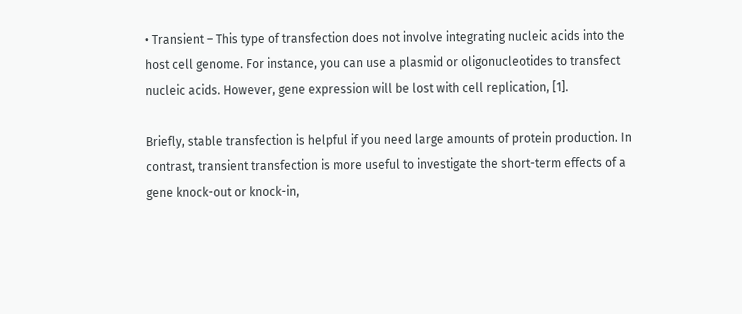• Transient – This type of transfection does not involve integrating nucleic acids into the host cell genome. For instance, you can use a plasmid or oligonucleotides to transfect nucleic acids. However, gene expression will be lost with cell replication, [1].

Briefly, stable transfection is helpful if you need large amounts of protein production. In contrast, transient transfection is more useful to investigate the short-term effects of a gene knock-out or knock-in,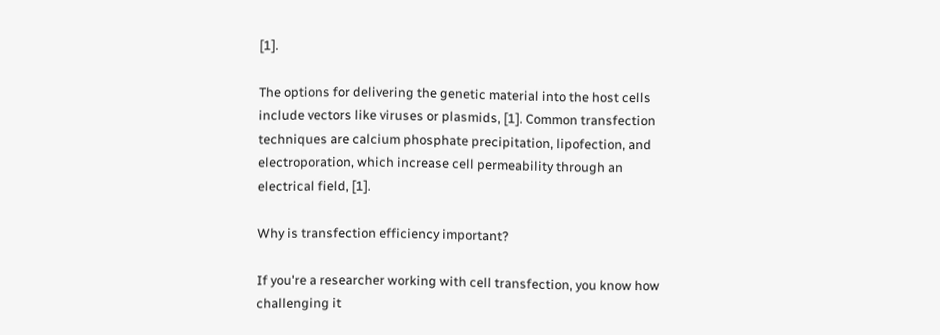[1].

The options for delivering the genetic material into the host cells include vectors like viruses or plasmids, [1]. Common transfection techniques are calcium phosphate precipitation, lipofection, and electroporation, which increase cell permeability through an electrical field, [1].

Why is transfection efficiency important?

If you're a researcher working with cell transfection, you know how challenging it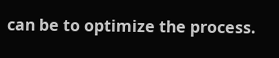can be to optimize the process.